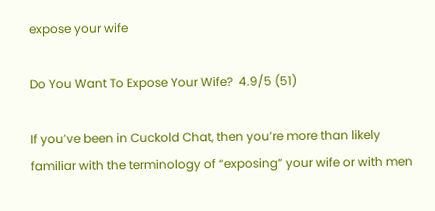expose your wife

Do You Want To Expose Your Wife?  4.9/5 (51)

If you’ve been in Cuckold Chat, then you’re more than likely familiar with the terminology of “exposing” your wife or with men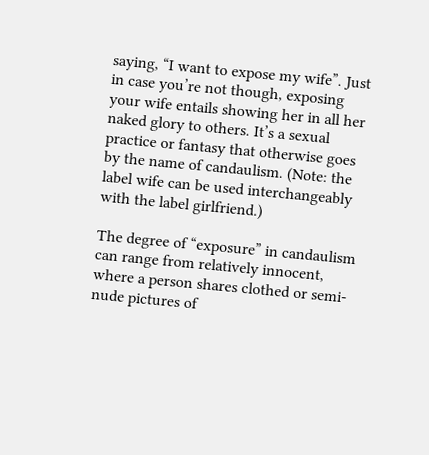saying, “I want to expose my wife”. Just in case you’re not though, exposing your wife entails showing her in all her naked glory to others. It’s a sexual practice or fantasy that otherwise goes by the name of candaulism. (Note: the label wife can be used interchangeably with the label girlfriend.)

The degree of “exposure” in candaulism can range from relatively innocent, where a person shares clothed or semi-nude pictures of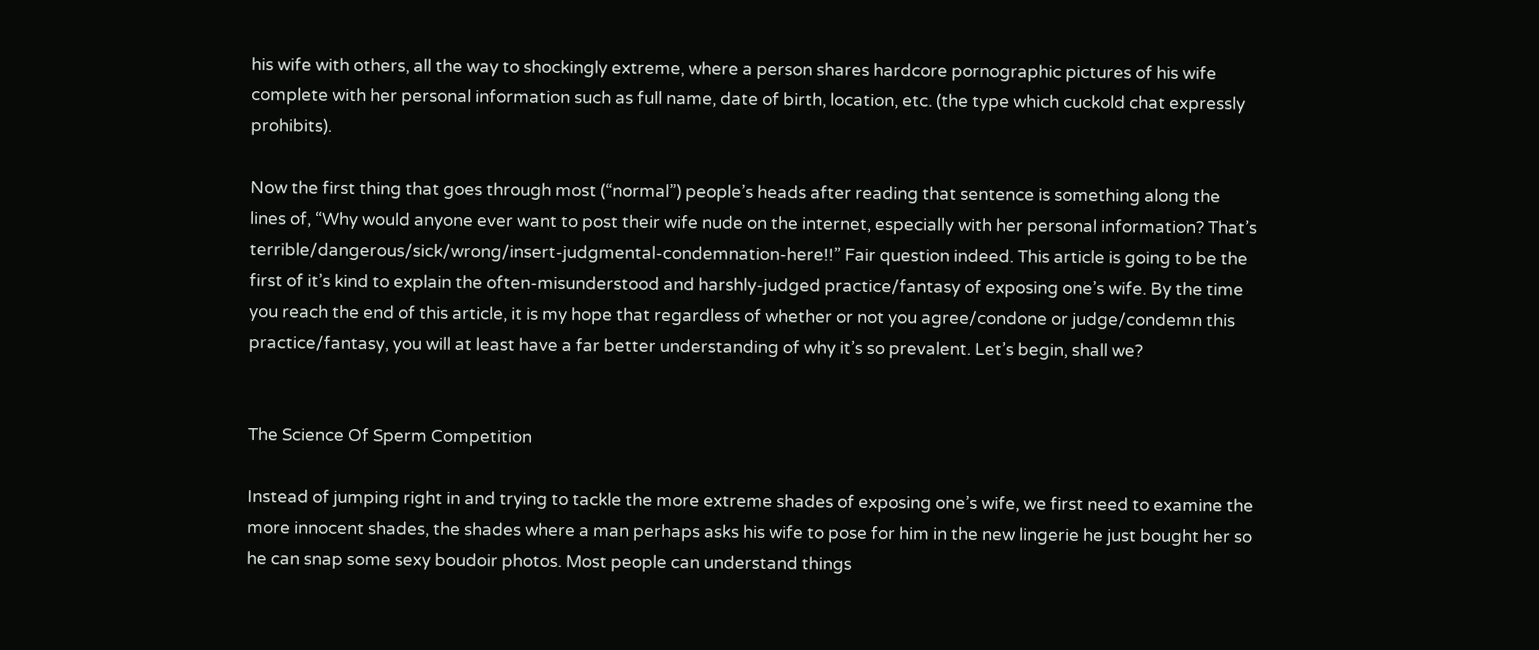his wife with others, all the way to shockingly extreme, where a person shares hardcore pornographic pictures of his wife complete with her personal information such as full name, date of birth, location, etc. (the type which cuckold chat expressly prohibits).

Now the first thing that goes through most (“normal”) people’s heads after reading that sentence is something along the lines of, “Why would anyone ever want to post their wife nude on the internet, especially with her personal information? That’s terrible/dangerous/sick/wrong/insert-judgmental-condemnation-here!!” Fair question indeed. This article is going to be the first of it’s kind to explain the often-misunderstood and harshly-judged practice/fantasy of exposing one’s wife. By the time you reach the end of this article, it is my hope that regardless of whether or not you agree/condone or judge/condemn this practice/fantasy, you will at least have a far better understanding of why it’s so prevalent. Let’s begin, shall we?


The Science Of Sperm Competition

Instead of jumping right in and trying to tackle the more extreme shades of exposing one’s wife, we first need to examine the more innocent shades, the shades where a man perhaps asks his wife to pose for him in the new lingerie he just bought her so he can snap some sexy boudoir photos. Most people can understand things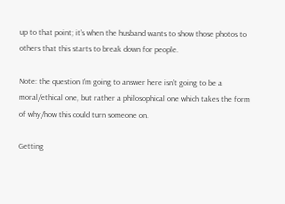up to that point; it’s when the husband wants to show those photos to others that this starts to break down for people.

Note: the question I’m going to answer here isn’t going to be a moral/ethical one, but rather a philosophical one which takes the form of why/how this could turn someone on.

Getting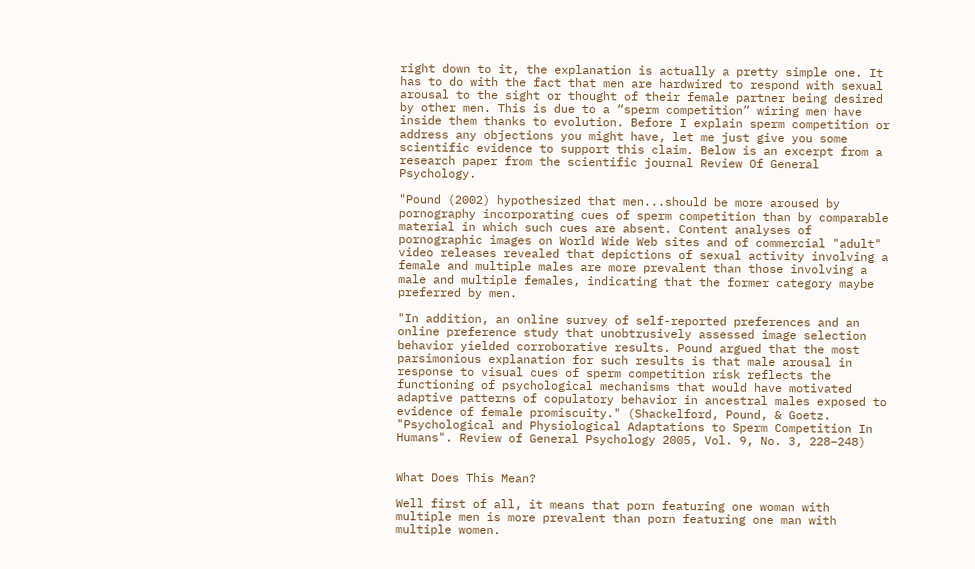right down to it, the explanation is actually a pretty simple one. It has to do with the fact that men are hardwired to respond with sexual arousal to the sight or thought of their female partner being desired by other men. This is due to a “sperm competition” wiring men have inside them thanks to evolution. Before I explain sperm competition or address any objections you might have, let me just give you some scientific evidence to support this claim. Below is an excerpt from a research paper from the scientific journal Review Of General Psychology.

"Pound (2002) hypothesized that men...should be more aroused by pornography incorporating cues of sperm competition than by comparable material in which such cues are absent. Content analyses of pornographic images on World Wide Web sites and of commercial "adult" video releases revealed that depictions of sexual activity involving a female and multiple males are more prevalent than those involving a male and multiple females, indicating that the former category maybe preferred by men.

"In addition, an online survey of self-reported preferences and an online preference study that unobtrusively assessed image selection behavior yielded corroborative results. Pound argued that the most parsimonious explanation for such results is that male arousal in response to visual cues of sperm competition risk reflects the functioning of psychological mechanisms that would have motivated adaptive patterns of copulatory behavior in ancestral males exposed to evidence of female promiscuity." (Shackelford, Pound, & Goetz. "Psychological and Physiological Adaptations to Sperm Competition In Humans". Review of General Psychology 2005, Vol. 9, No. 3, 228–248)


What Does This Mean?

Well first of all, it means that porn featuring one woman with multiple men is more prevalent than porn featuring one man with multiple women.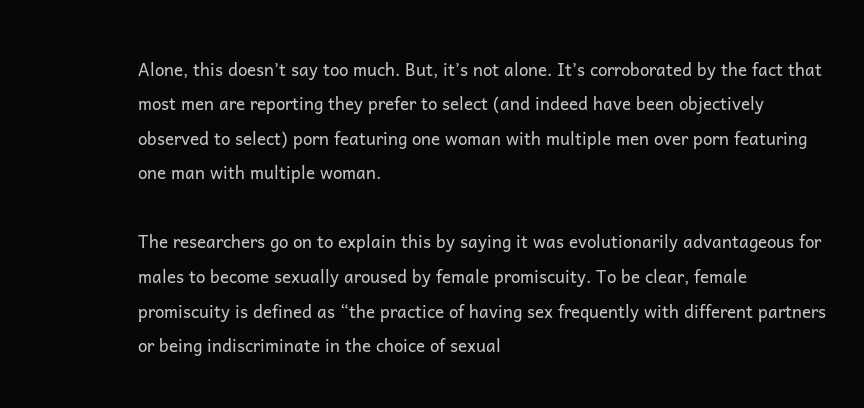Alone, this doesn’t say too much. But, it’s not alone. It’s corroborated by the fact that most men are reporting they prefer to select (and indeed have been objectively observed to select) porn featuring one woman with multiple men over porn featuring one man with multiple woman.

The researchers go on to explain this by saying it was evolutionarily advantageous for males to become sexually aroused by female promiscuity. To be clear, female promiscuity is defined as “the practice of having sex frequently with different partners or being indiscriminate in the choice of sexual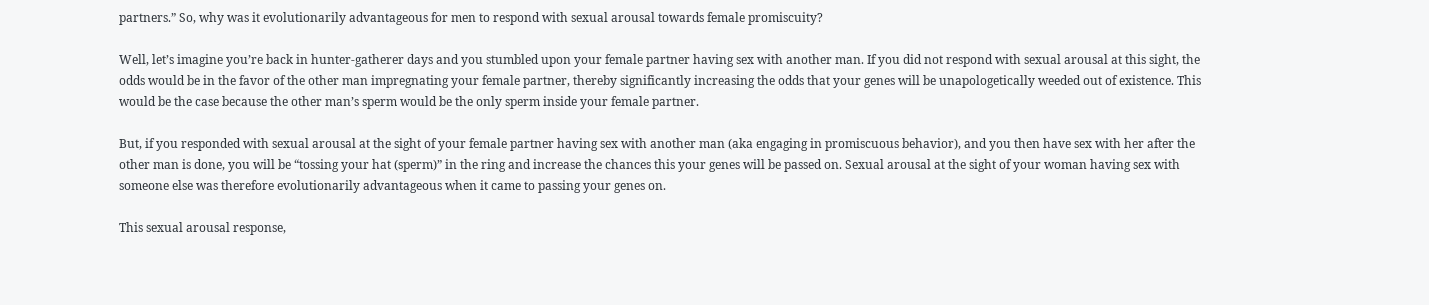partners.” So, why was it evolutionarily advantageous for men to respond with sexual arousal towards female promiscuity?

Well, let’s imagine you’re back in hunter-gatherer days and you stumbled upon your female partner having sex with another man. If you did not respond with sexual arousal at this sight, the odds would be in the favor of the other man impregnating your female partner, thereby significantly increasing the odds that your genes will be unapologetically weeded out of existence. This would be the case because the other man’s sperm would be the only sperm inside your female partner.

But, if you responded with sexual arousal at the sight of your female partner having sex with another man (aka engaging in promiscuous behavior), and you then have sex with her after the other man is done, you will be “tossing your hat (sperm)” in the ring and increase the chances this your genes will be passed on. Sexual arousal at the sight of your woman having sex with someone else was therefore evolutionarily advantageous when it came to passing your genes on.

This sexual arousal response,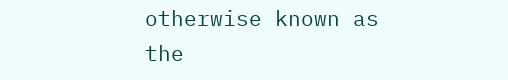otherwise known as the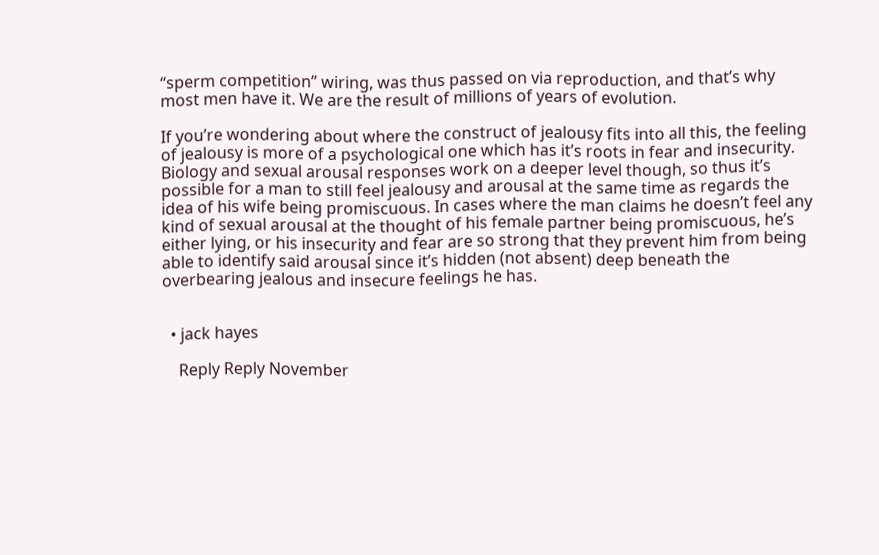“sperm competition” wiring, was thus passed on via reproduction, and that’s why most men have it. We are the result of millions of years of evolution.

If you’re wondering about where the construct of jealousy fits into all this, the feeling of jealousy is more of a psychological one which has it’s roots in fear and insecurity. Biology and sexual arousal responses work on a deeper level though, so thus it’s possible for a man to still feel jealousy and arousal at the same time as regards the idea of his wife being promiscuous. In cases where the man claims he doesn’t feel any kind of sexual arousal at the thought of his female partner being promiscuous, he’s either lying, or his insecurity and fear are so strong that they prevent him from being able to identify said arousal since it’s hidden (not absent) deep beneath the overbearing jealous and insecure feelings he has.


  • jack hayes

    Reply Reply November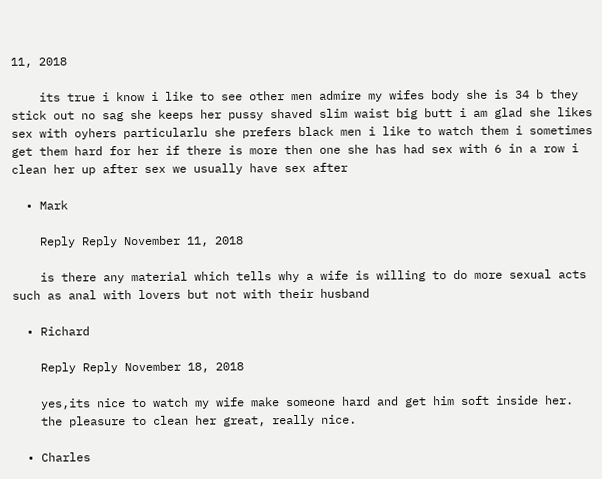11, 2018

    its true i know i like to see other men admire my wifes body she is 34 b they stick out no sag she keeps her pussy shaved slim waist big butt i am glad she likes sex with oyhers particularlu she prefers black men i like to watch them i sometimes get them hard for her if there is more then one she has had sex with 6 in a row i clean her up after sex we usually have sex after

  • Mark

    Reply Reply November 11, 2018

    is there any material which tells why a wife is willing to do more sexual acts such as anal with lovers but not with their husband

  • Richard

    Reply Reply November 18, 2018

    yes,its nice to watch my wife make someone hard and get him soft inside her.
    the pleasure to clean her great, really nice.

  • Charles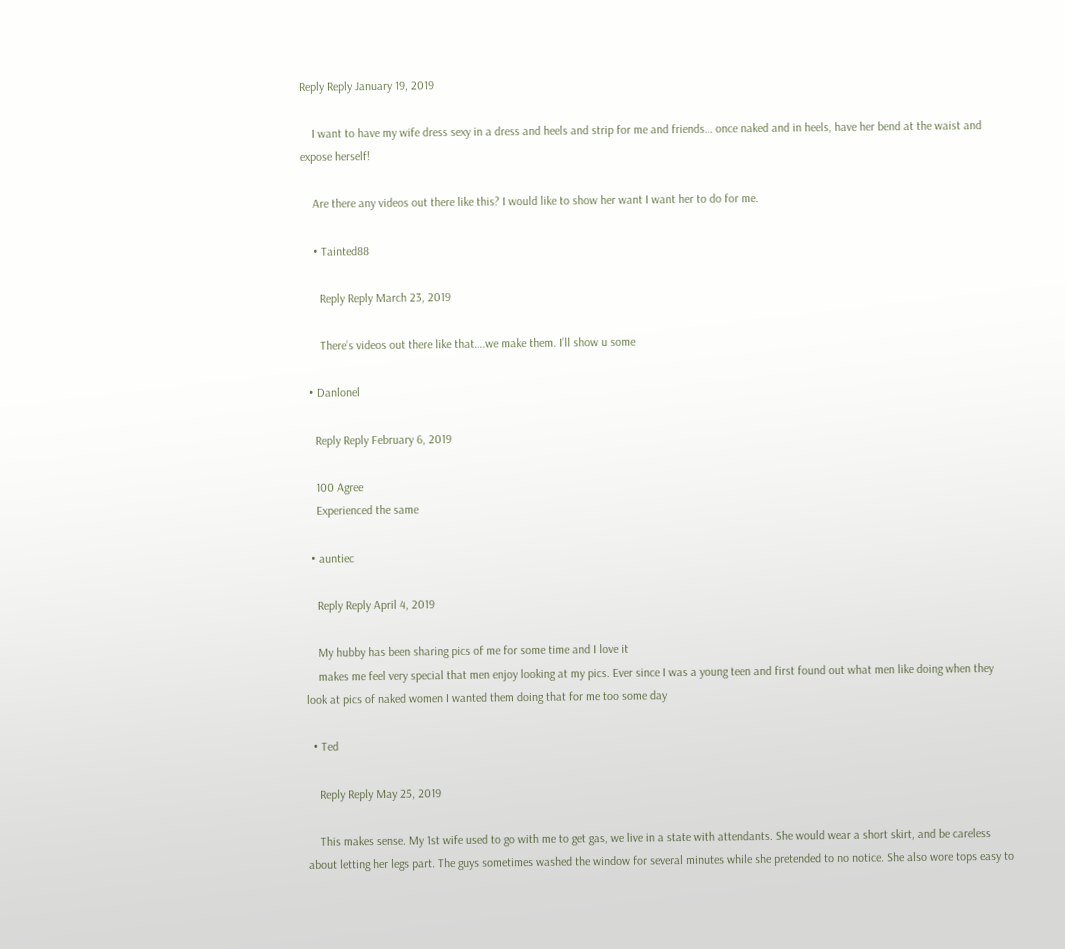Reply Reply January 19, 2019

    I want to have my wife dress sexy in a dress and heels and strip for me and friends… once naked and in heels, have her bend at the waist and expose herself!

    Are there any videos out there like this? I would like to show her want I want her to do for me.

    • Tainted88

      Reply Reply March 23, 2019

      There’s videos out there like that….we make them. I’ll show u some

  • Danlonel

    Reply Reply February 6, 2019

    100 Agree
    Experienced the same

  • auntiec

    Reply Reply April 4, 2019

    My hubby has been sharing pics of me for some time and I love it
    makes me feel very special that men enjoy looking at my pics. Ever since I was a young teen and first found out what men like doing when they look at pics of naked women I wanted them doing that for me too some day

  • Ted

    Reply Reply May 25, 2019

    This makes sense. My 1st wife used to go with me to get gas, we live in a state with attendants. She would wear a short skirt, and be careless about letting her legs part. The guys sometimes washed the window for several minutes while she pretended to no notice. She also wore tops easy to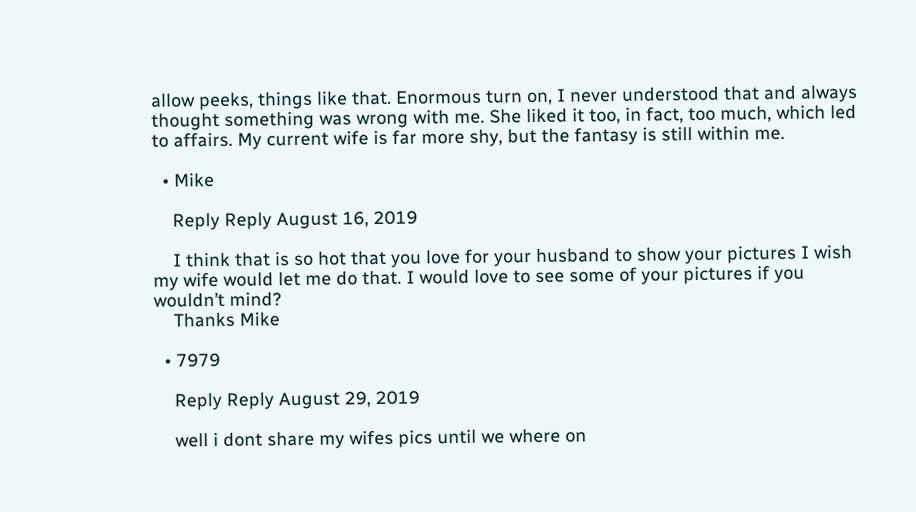allow peeks, things like that. Enormous turn on, I never understood that and always thought something was wrong with me. She liked it too, in fact, too much, which led to affairs. My current wife is far more shy, but the fantasy is still within me.

  • Mike

    Reply Reply August 16, 2019

    I think that is so hot that you love for your husband to show your pictures I wish my wife would let me do that. I would love to see some of your pictures if you wouldn’t mind?
    Thanks Mike

  • 7979

    Reply Reply August 29, 2019

    well i dont share my wifes pics until we where on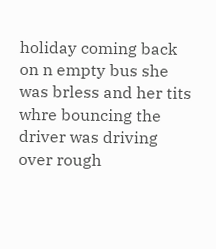holiday coming back on n empty bus she was brless and her tits whre bouncing the driver was driving over rough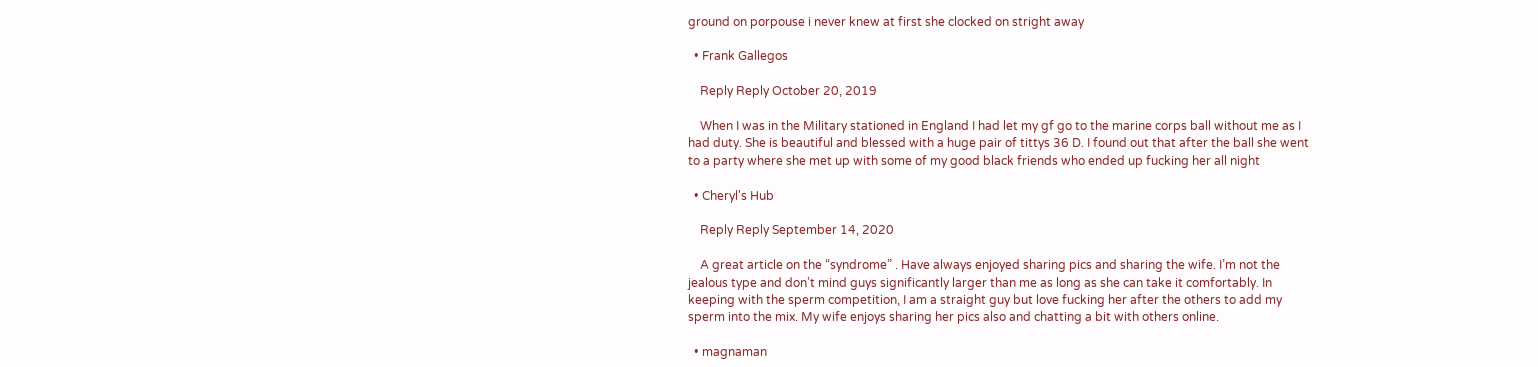ground on porpouse i never knew at first she clocked on stright away

  • Frank Gallegos

    Reply Reply October 20, 2019

    When I was in the Military stationed in England I had let my gf go to the marine corps ball without me as I had duty. She is beautiful and blessed with a huge pair of tittys 36 D. I found out that after the ball she went to a party where she met up with some of my good black friends who ended up fucking her all night

  • Cheryl's Hub

    Reply Reply September 14, 2020

    A great article on the “syndrome” . Have always enjoyed sharing pics and sharing the wife. I’m not the jealous type and don’t mind guys significantly larger than me as long as she can take it comfortably. In keeping with the sperm competition, I am a straight guy but love fucking her after the others to add my sperm into the mix. My wife enjoys sharing her pics also and chatting a bit with others online.

  • magnaman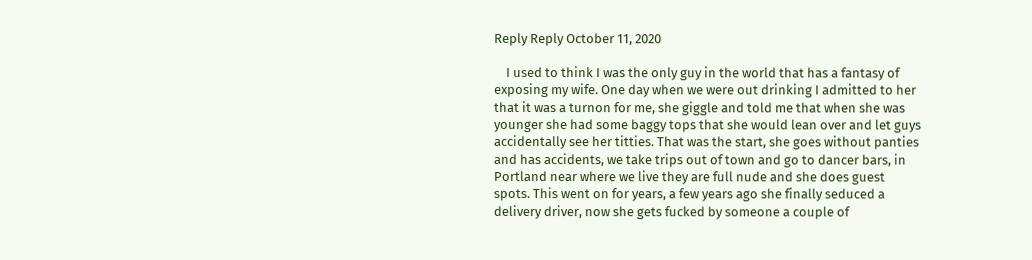Reply Reply October 11, 2020

    I used to think I was the only guy in the world that has a fantasy of exposing my wife. One day when we were out drinking I admitted to her that it was a turnon for me, she giggle and told me that when she was younger she had some baggy tops that she would lean over and let guys accidentally see her titties. That was the start, she goes without panties and has accidents, we take trips out of town and go to dancer bars, in Portland near where we live they are full nude and she does guest spots. This went on for years, a few years ago she finally seduced a delivery driver, now she gets fucked by someone a couple of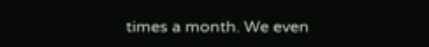times a month. We even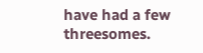have had a few threesomes.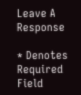Leave A Response

* Denotes Required Field